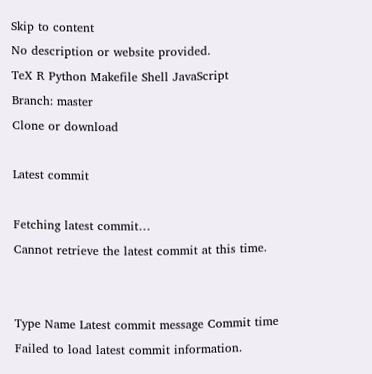Skip to content
No description or website provided.
TeX R Python Makefile Shell JavaScript
Branch: master
Clone or download

Latest commit

Fetching latest commit…
Cannot retrieve the latest commit at this time.


Type Name Latest commit message Commit time
Failed to load latest commit information.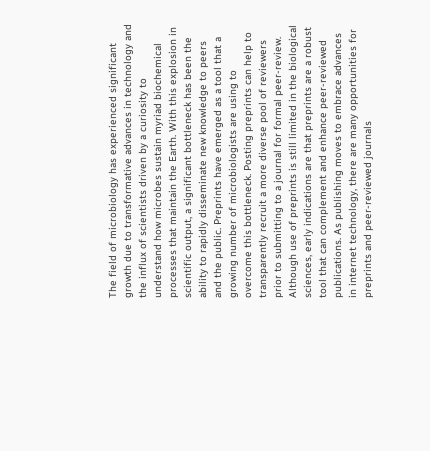The field of microbiology has experienced significant growth due to transformative advances in technology and the influx of scientists driven by a curiosity to understand how microbes sustain myriad biochemical processes that maintain the Earth. With this explosion in scientific output, a significant bottleneck has been the ability to rapidly disseminate new knowledge to peers and the public. Preprints have emerged as a tool that a growing number of microbiologists are using to overcome this bottleneck. Posting preprints can help to transparently recruit a more diverse pool of reviewers prior to submitting to a journal for formal peer-review. Although use of preprints is still limited in the biological sciences, early indications are that preprints are a robust tool that can complement and enhance peer-reviewed publications. As publishing moves to embrace advances in internet technology, there are many opportunities for preprints and peer-reviewed journals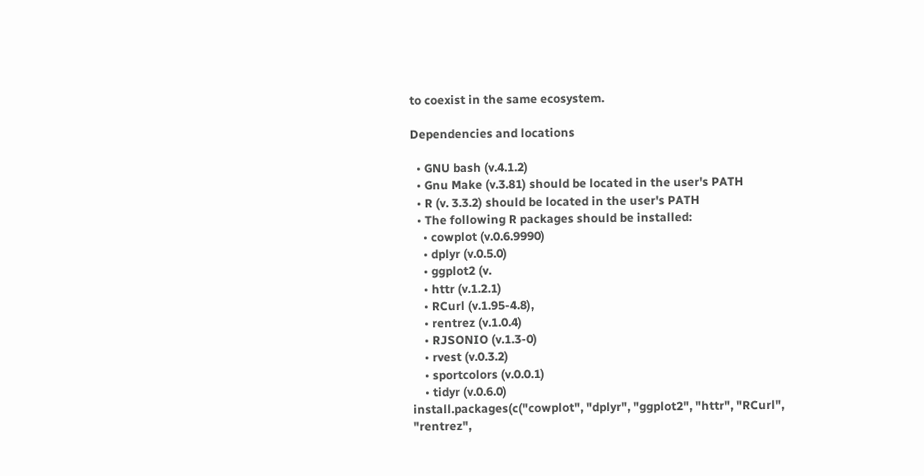to coexist in the same ecosystem.

Dependencies and locations

  • GNU bash (v.4.1.2)
  • Gnu Make (v.3.81) should be located in the user's PATH
  • R (v. 3.3.2) should be located in the user's PATH
  • The following R packages should be installed:
    • cowplot (v.0.6.9990)
    • dplyr (v.0.5.0)
    • ggplot2 (v.
    • httr (v.1.2.1)
    • RCurl (v.1.95-4.8),
    • rentrez (v.1.0.4)
    • RJSONIO (v.1.3-0)
    • rvest (v.0.3.2)
    • sportcolors (v.0.0.1)
    • tidyr (v.0.6.0)
install.packages(c("cowplot", "dplyr", "ggplot2", "httr", "RCurl", "rentrez",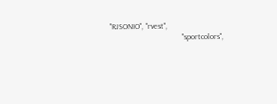"RJSONIO", "rvest",
                                    "sportcolors",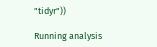"tidyr"))

Running analysis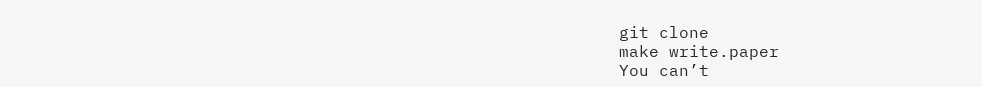git clone
make write.paper
You can’t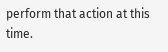perform that action at this time.